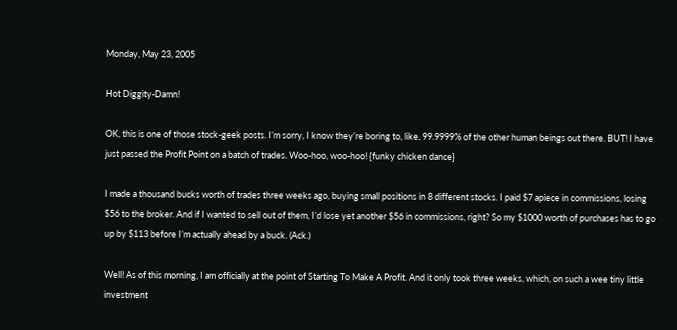Monday, May 23, 2005

Hot Diggity-Damn!

OK, this is one of those stock-geek posts. I’m sorry, I know they’re boring to, like, 99.9999% of the other human beings out there. BUT! I have just passed the Profit Point on a batch of trades. Woo-hoo, woo-hoo! {funky chicken dance}

I made a thousand bucks worth of trades three weeks ago, buying small positions in 8 different stocks. I paid $7 apiece in commissions, losing $56 to the broker. And if I wanted to sell out of them, I’d lose yet another $56 in commissions, right? So my $1000 worth of purchases has to go up by $113 before I’m actually ahead by a buck. (Ack.)

Well! As of this morning, I am officially at the point of Starting To Make A Profit. And it only took three weeks, which, on such a wee tiny little investment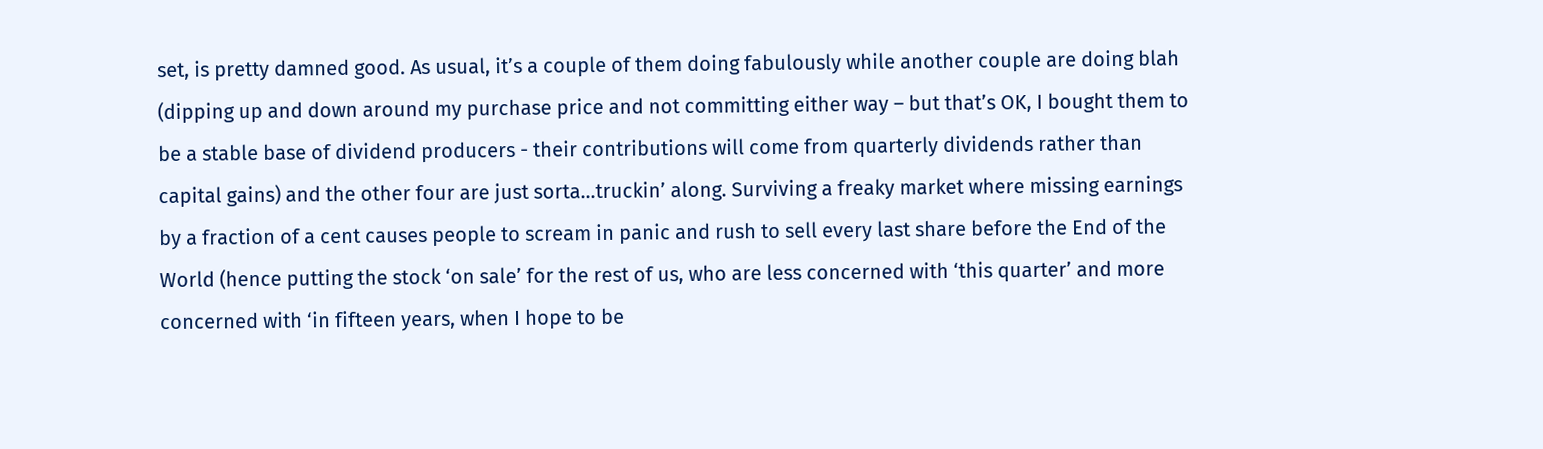set, is pretty damned good. As usual, it’s a couple of them doing fabulously while another couple are doing blah (dipping up and down around my purchase price and not committing either way – but that’s OK, I bought them to be a stable base of dividend producers - their contributions will come from quarterly dividends rather than capital gains) and the other four are just sorta…truckin’ along. Surviving a freaky market where missing earnings by a fraction of a cent causes people to scream in panic and rush to sell every last share before the End of the World (hence putting the stock ‘on sale’ for the rest of us, who are less concerned with ‘this quarter’ and more concerned with ‘in fifteen years, when I hope to be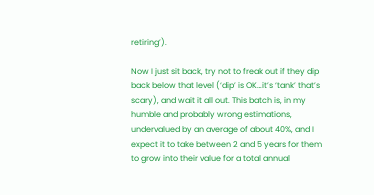retiring’).

Now I just sit back, try not to freak out if they dip back below that level (‘dip’ is OK…it’s ‘tank’ that’s scary), and wait it all out. This batch is, in my humble and probably wrong estimations, undervalued by an average of about 40%, and I expect it to take between 2 and 5 years for them to grow into their value for a total annual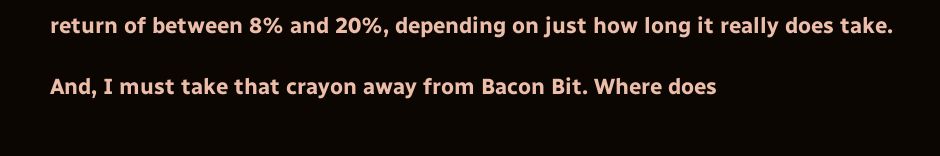return of between 8% and 20%, depending on just how long it really does take.

And, I must take that crayon away from Bacon Bit. Where does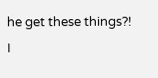he get these things?! I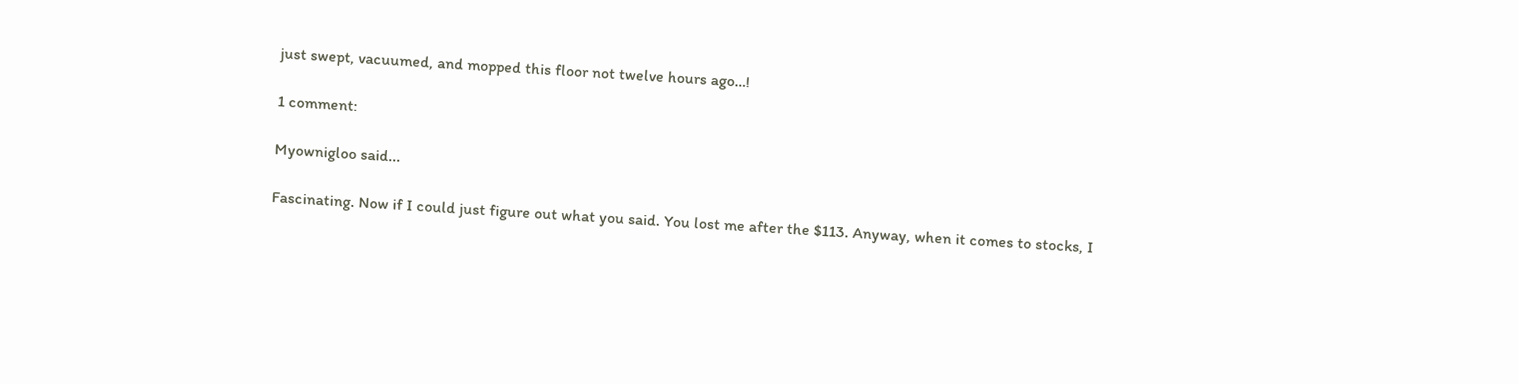just swept, vacuumed, and mopped this floor not twelve hours ago…!

1 comment:

Myownigloo said...

Fascinating. Now if I could just figure out what you said. You lost me after the $113. Anyway, when it comes to stocks, I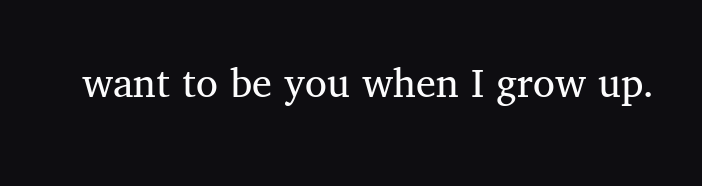want to be you when I grow up.